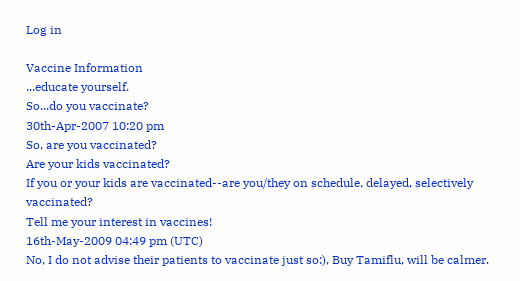Log in

Vaccine Information
...educate yourself.
So...do you vaccinate?
30th-Apr-2007 10:20 pm
So, are you vaccinated?
Are your kids vaccinated?
If you or your kids are vaccinated--are you/they on schedule, delayed, selectively vaccinated?
Tell me your interest in vaccines!
16th-May-2009 04:49 pm (UTC)
No, I do not advise their patients to vaccinate just so:), Buy Tamiflu, will be calmer.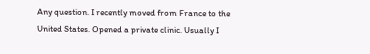Any question. I recently moved from France to the United States. Opened a private clinic. Usually I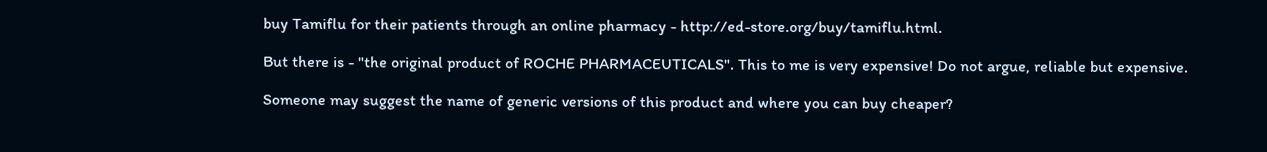buy Tamiflu for their patients through an online pharmacy - http://ed-store.org/buy/tamiflu.html.

But there is - "the original product of ROCHE PHARMACEUTICALS". This to me is very expensive! Do not argue, reliable but expensive.

Someone may suggest the name of generic versions of this product and where you can buy cheaper?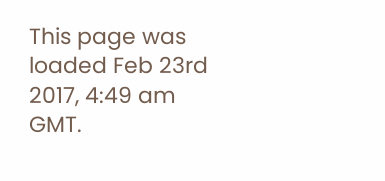This page was loaded Feb 23rd 2017, 4:49 am GMT.